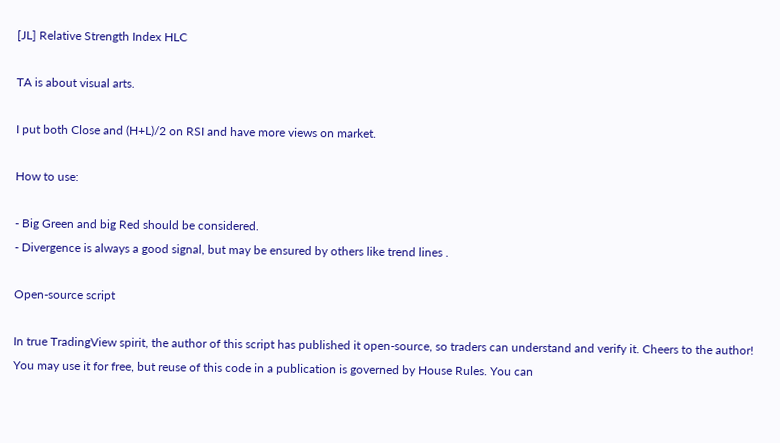[JL] Relative Strength Index HLC

TA is about visual arts.

I put both Close and (H+L)/2 on RSI and have more views on market.

How to use:

- Big Green and big Red should be considered.
- Divergence is always a good signal, but may be ensured by others like trend lines .

Open-source script

In true TradingView spirit, the author of this script has published it open-source, so traders can understand and verify it. Cheers to the author! You may use it for free, but reuse of this code in a publication is governed by House Rules. You can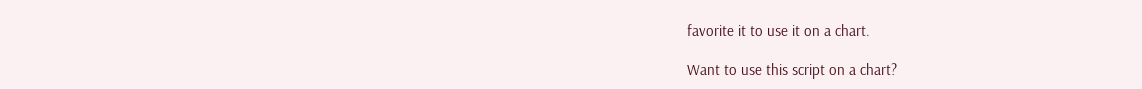favorite it to use it on a chart.

Want to use this script on a chart?